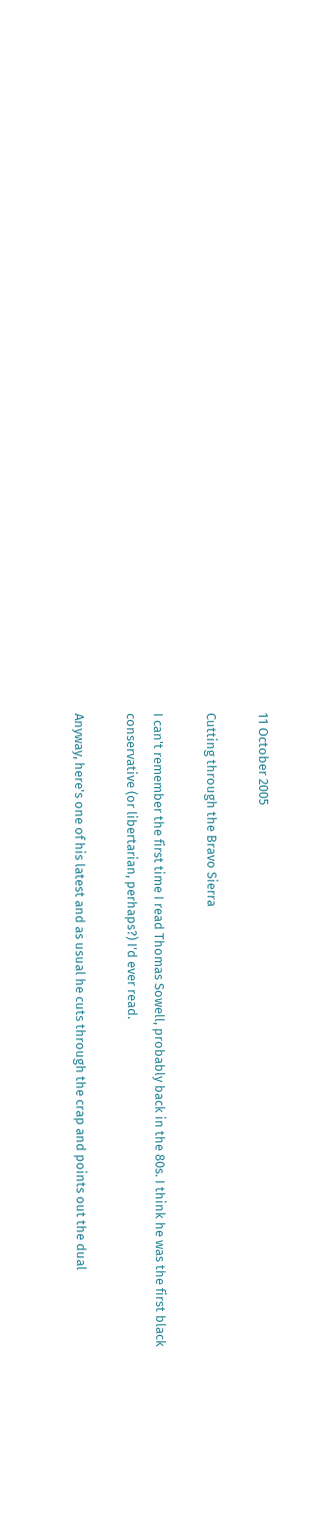11 October 2005

Cutting through the Bravo Sierra

I can't remember the first time I read Thomas Sowell, probably back in the 80s. I think he was the first black conservative (or libertarian, perhaps?) I'd ever read.

Anyway, here's one of his latest and as usual he cuts through the crap and points out the dual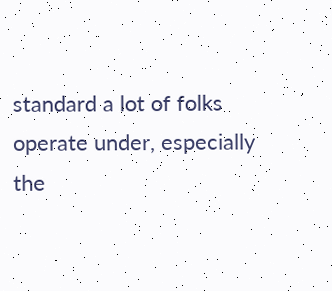standard a lot of folks operate under, especially the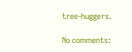tree-huggers.

No comments: